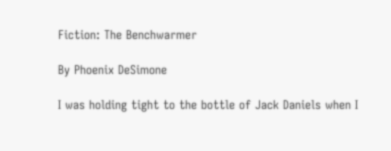Fiction: The Benchwarmer

By Phoenix DeSimone

I was holding tight to the bottle of Jack Daniels when I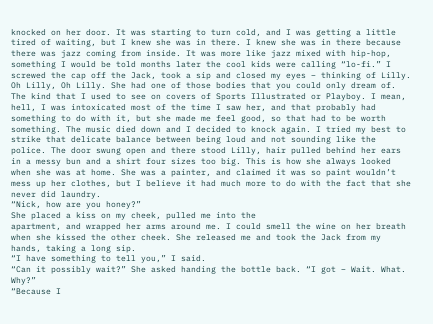knocked on her door. It was starting to turn cold, and I was getting a little tired of waiting, but I knew she was in there. I knew she was in there because there was jazz coming from inside. It was more like jazz mixed with hip-hop, something I would be told months later the cool kids were calling “lo-fi.” I screwed the cap off the Jack, took a sip and closed my eyes – thinking of Lilly. Oh Lilly, Oh Lilly. She had one of those bodies that you could only dream of. The kind that I used to see on covers of Sports Illustrated or Playboy. I mean, hell, I was intoxicated most of the time I saw her, and that probably had something to do with it, but she made me feel good, so that had to be worth something. The music died down and I decided to knock again. I tried my best to strike that delicate balance between being loud and not sounding like the police. The door swung open and there stood Lilly, hair pulled behind her ears in a messy bun and a shirt four sizes too big. This is how she always looked when she was at home. She was a painter, and claimed it was so paint wouldn’t mess up her clothes, but I believe it had much more to do with the fact that she never did laundry.
“Nick, how are you honey?”
She placed a kiss on my cheek, pulled me into the
apartment, and wrapped her arms around me. I could smell the wine on her breath when she kissed the other cheek. She released me and took the Jack from my hands, taking a long sip.
“I have something to tell you,” I said.
“Can it possibly wait?” She asked handing the bottle back. “I got – Wait. What. Why?”
“Because I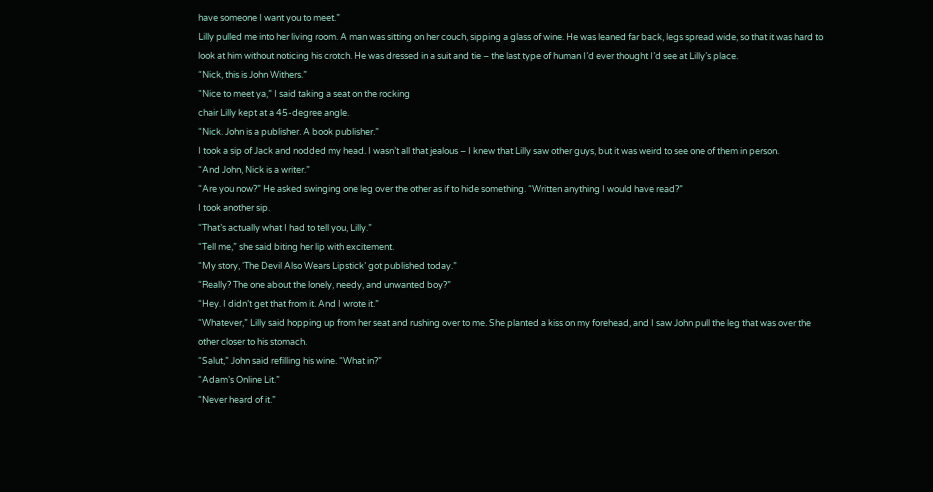have someone I want you to meet.”
Lilly pulled me into her living room. A man was sitting on her couch, sipping a glass of wine. He was leaned far back, legs spread wide, so that it was hard to look at him without noticing his crotch. He was dressed in a suit and tie – the last type of human I’d ever thought I’d see at Lilly’s place.
“Nick, this is John Withers.”
“Nice to meet ya,” I said taking a seat on the rocking
chair Lilly kept at a 45-degree angle.
“Nick. John is a publisher. A book publisher.”
I took a sip of Jack and nodded my head. I wasn’t all that jealous – I knew that Lilly saw other guys, but it was weird to see one of them in person.
“And John, Nick is a writer.”
“Are you now?” He asked swinging one leg over the other as if to hide something. “Written anything I would have read?”
I took another sip.
“That’s actually what I had to tell you, Lilly.”
“Tell me,” she said biting her lip with excitement.
“My story, ‘The Devil Also Wears Lipstick’ got published today.”
“Really? The one about the lonely, needy, and unwanted boy?”
“Hey. I didn’t get that from it. And I wrote it.”
“Whatever,” Lilly said hopping up from her seat and rushing over to me. She planted a kiss on my forehead, and I saw John pull the leg that was over the other closer to his stomach.
“Salut,” John said refilling his wine. “What in?”
“Adam’s Online Lit.”
“Never heard of it.”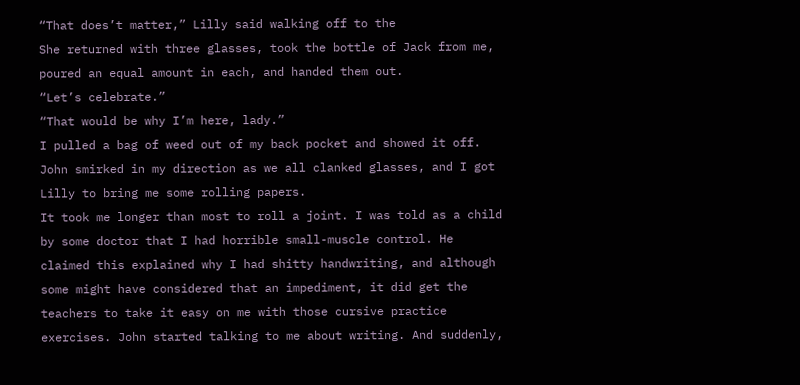“That does’t matter,” Lilly said walking off to the
She returned with three glasses, took the bottle of Jack from me, poured an equal amount in each, and handed them out.
“Let’s celebrate.”
“That would be why I’m here, lady.”
I pulled a bag of weed out of my back pocket and showed it off. John smirked in my direction as we all clanked glasses, and I got Lilly to bring me some rolling papers.
It took me longer than most to roll a joint. I was told as a child by some doctor that I had horrible small-muscle control. He claimed this explained why I had shitty handwriting, and although some might have considered that an impediment, it did get the teachers to take it easy on me with those cursive practice exercises. John started talking to me about writing. And suddenly,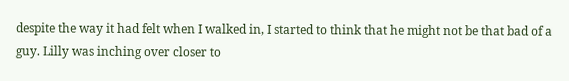despite the way it had felt when I walked in, I started to think that he might not be that bad of a guy. Lilly was inching over closer to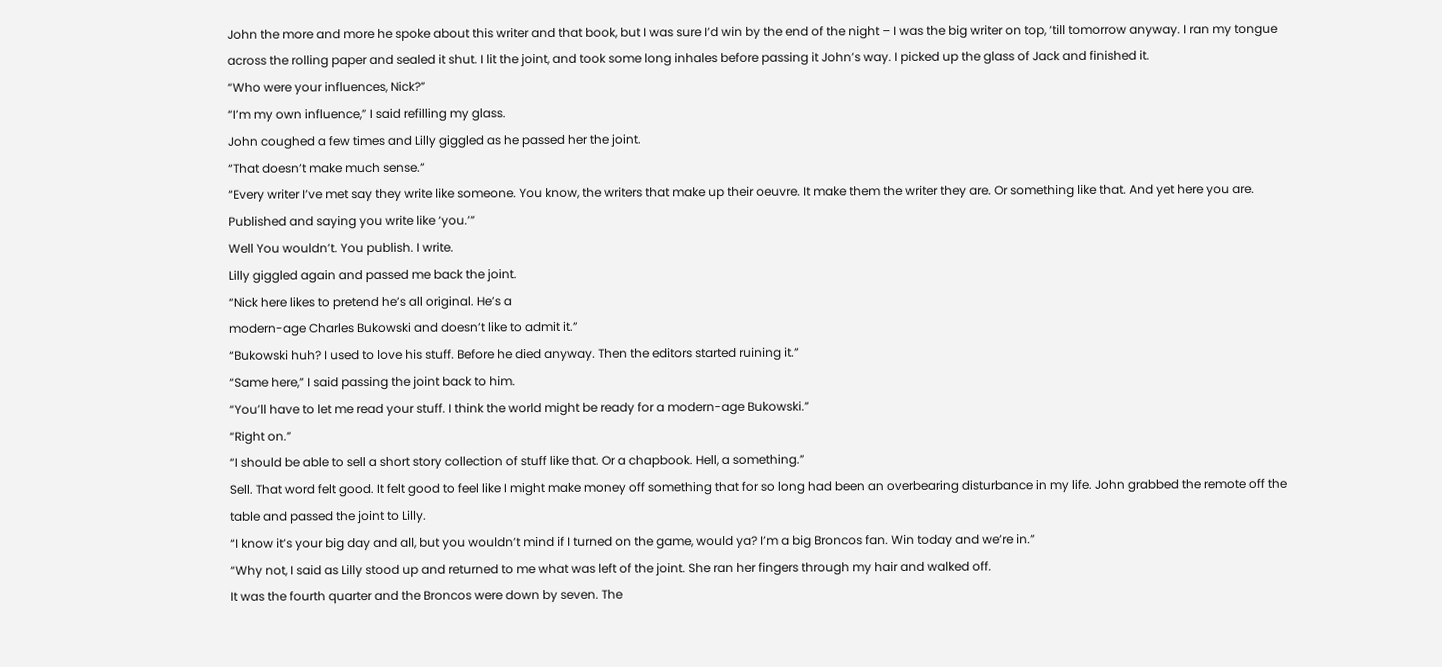John the more and more he spoke about this writer and that book, but I was sure I’d win by the end of the night – I was the big writer on top, ‘till tomorrow anyway. I ran my tongue across the rolling paper and sealed it shut. I lit the joint, and took some long inhales before passing it John’s way. I picked up the glass of Jack and finished it.
“Who were your influences, Nick?”
“I’m my own influence,” I said refilling my glass.
John coughed a few times and Lilly giggled as he passed her the joint.
“That doesn’t make much sense.”
“Every writer I’ve met say they write like someone. You know, the writers that make up their oeuvre. It make them the writer they are. Or something like that. And yet here you are. Published and saying you write like ‘you.’”
Well You wouldn’t. You publish. I write.
Lilly giggled again and passed me back the joint.
“Nick here likes to pretend he’s all original. He’s a
modern-age Charles Bukowski and doesn’t like to admit it.”
“Bukowski huh? I used to love his stuff. Before he died anyway. Then the editors started ruining it.”
“Same here,” I said passing the joint back to him.
“You’ll have to let me read your stuff. I think the world might be ready for a modern-age Bukowski.”
“Right on.”
“I should be able to sell a short story collection of stuff like that. Or a chapbook. Hell, a something.”
Sell. That word felt good. It felt good to feel like I might make money off something that for so long had been an overbearing disturbance in my life. John grabbed the remote off the table and passed the joint to Lilly.
“I know it’s your big day and all, but you wouldn’t mind if I turned on the game, would ya? I’m a big Broncos fan. Win today and we’re in.”
“Why not, I said as Lilly stood up and returned to me what was left of the joint. She ran her fingers through my hair and walked off.
It was the fourth quarter and the Broncos were down by seven. The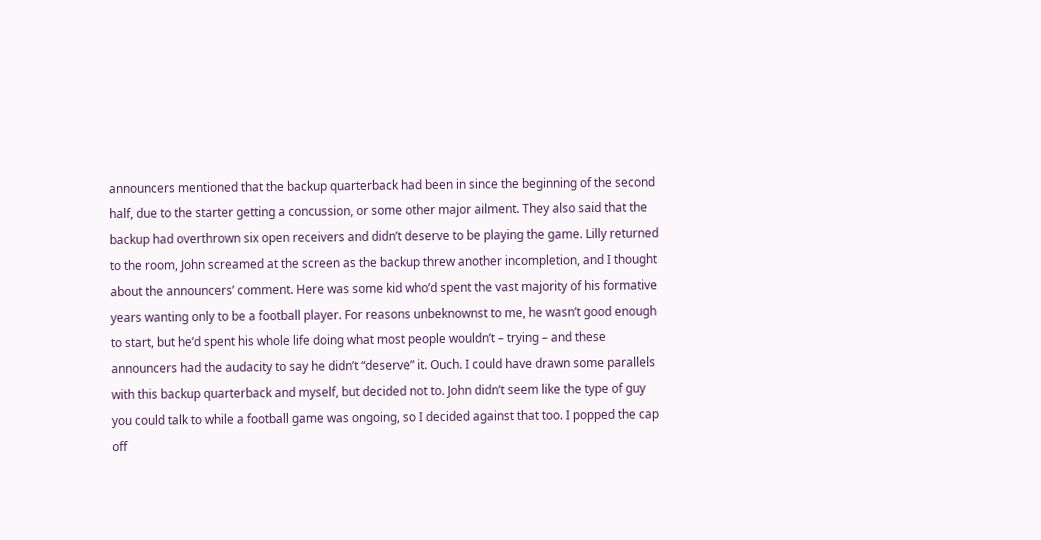announcers mentioned that the backup quarterback had been in since the beginning of the second half, due to the starter getting a concussion, or some other major ailment. They also said that the backup had overthrown six open receivers and didn’t deserve to be playing the game. Lilly returned to the room, John screamed at the screen as the backup threw another incompletion, and I thought about the announcers’ comment. Here was some kid who’d spent the vast majority of his formative years wanting only to be a football player. For reasons unbeknownst to me, he wasn’t good enough to start, but he’d spent his whole life doing what most people wouldn’t – trying – and these announcers had the audacity to say he didn’t “deserve” it. Ouch. I could have drawn some parallels with this backup quarterback and myself, but decided not to. John didn’t seem like the type of guy you could talk to while a football game was ongoing, so I decided against that too. I popped the cap off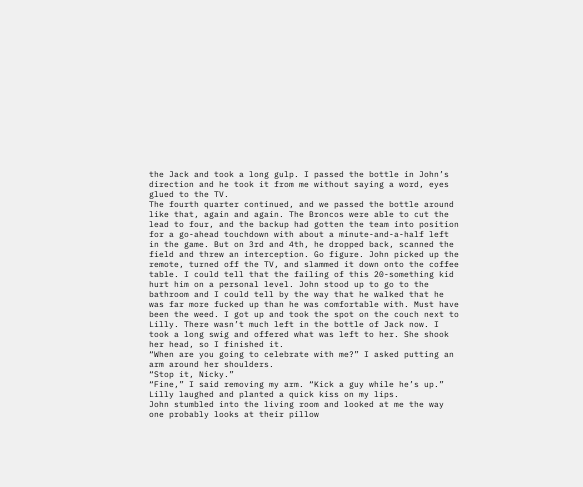the Jack and took a long gulp. I passed the bottle in John’s direction and he took it from me without saying a word, eyes glued to the TV.
The fourth quarter continued, and we passed the bottle around like that, again and again. The Broncos were able to cut the lead to four, and the backup had gotten the team into position for a go-ahead touchdown with about a minute-and-a-half left in the game. But on 3rd and 4th, he dropped back, scanned the field and threw an interception. Go figure. John picked up the remote, turned off the TV, and slammed it down onto the coffee table. I could tell that the failing of this 20-something kid hurt him on a personal level. John stood up to go to the bathroom and I could tell by the way that he walked that he was far more fucked up than he was comfortable with. Must have been the weed. I got up and took the spot on the couch next to Lilly. There wasn’t much left in the bottle of Jack now. I took a long swig and offered what was left to her. She shook her head, so I finished it.
“When are you going to celebrate with me?” I asked putting an arm around her shoulders.
“Stop it, Nicky.”
“Fine,” I said removing my arm. “Kick a guy while he’s up.”
Lilly laughed and planted a quick kiss on my lips.
John stumbled into the living room and looked at me the way one probably looks at their pillow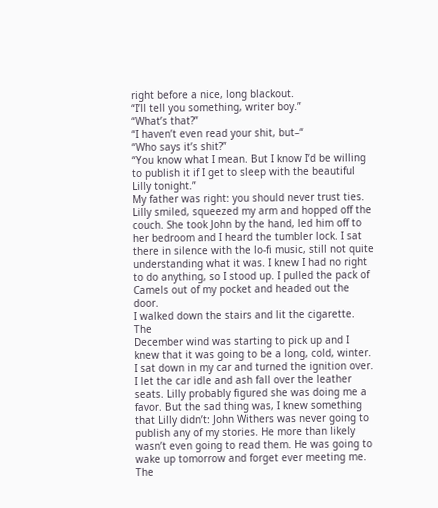right before a nice, long blackout.
“I’ll tell you something, writer boy.”
“What’s that?”
“I haven’t even read your shit, but–“
“Who says it’s shit?”
“You know what I mean. But I know I’d be willing to publish it if I get to sleep with the beautiful Lilly tonight.”
My father was right: you should never trust ties.
Lilly smiled, squeezed my arm and hopped off the couch. She took John by the hand, led him off to her bedroom and I heard the tumbler lock. I sat there in silence with the lo-fi music, still not quite understanding what it was. I knew I had no right to do anything, so I stood up. I pulled the pack of Camels out of my pocket and headed out the door.
I walked down the stairs and lit the cigarette. The
December wind was starting to pick up and I knew that it was going to be a long, cold, winter. I sat down in my car and turned the ignition over. I let the car idle and ash fall over the leather seats. Lilly probably figured she was doing me a favor. But the sad thing was, I knew something that Lilly didn’t: John Withers was never going to publish any of my stories. He more than likely wasn’t even going to read them. He was going to wake up tomorrow and forget ever meeting me. The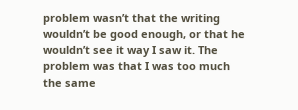problem wasn’t that the writing wouldn’t be good enough, or that he wouldn’t see it way I saw it. The problem was that I was too much the same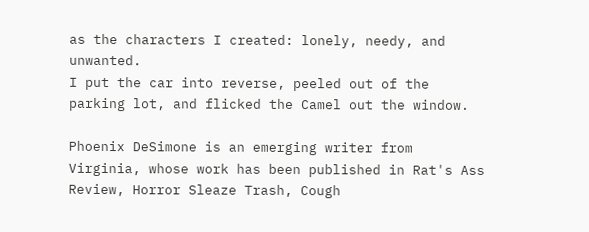as the characters I created: lonely, needy, and unwanted.
I put the car into reverse, peeled out of the parking lot, and flicked the Camel out the window.

Phoenix DeSimone is an emerging writer from Virginia, whose work has been published in Rat's Ass Review, Horror Sleaze Trash, Cough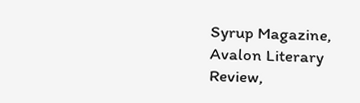Syrup Magazine, Avalon Literary Review,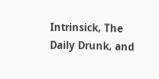Intrinsick, The Daily Drunk, and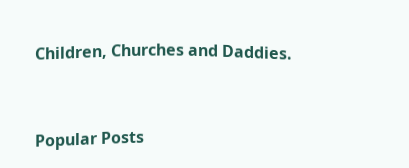Children, Churches and Daddies.


Popular Posts